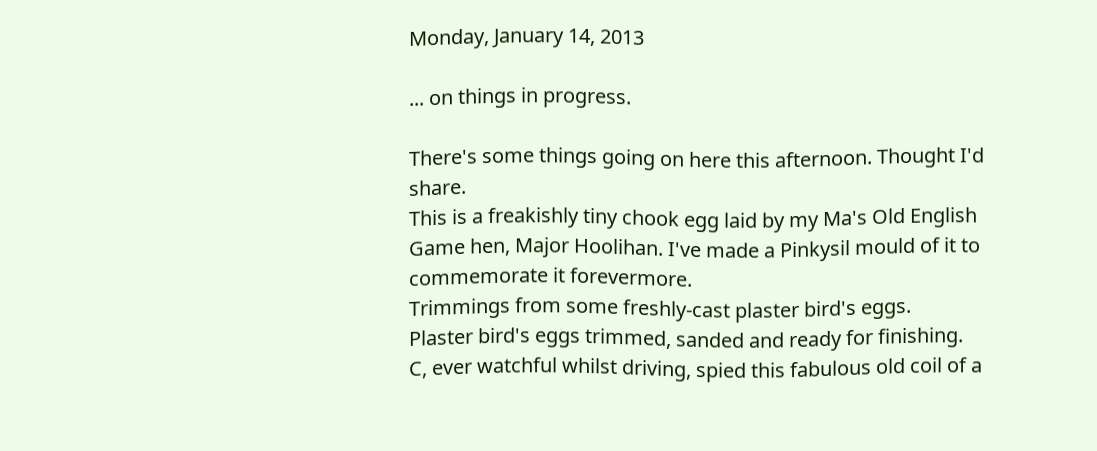Monday, January 14, 2013

... on things in progress.

There's some things going on here this afternoon. Thought I'd share.
This is a freakishly tiny chook egg laid by my Ma's Old English Game hen, Major Hoolihan. I've made a Pinkysil mould of it to commemorate it forevermore.
Trimmings from some freshly-cast plaster bird's eggs.
Plaster bird's eggs trimmed, sanded and ready for finishing.
C, ever watchful whilst driving, spied this fabulous old coil of a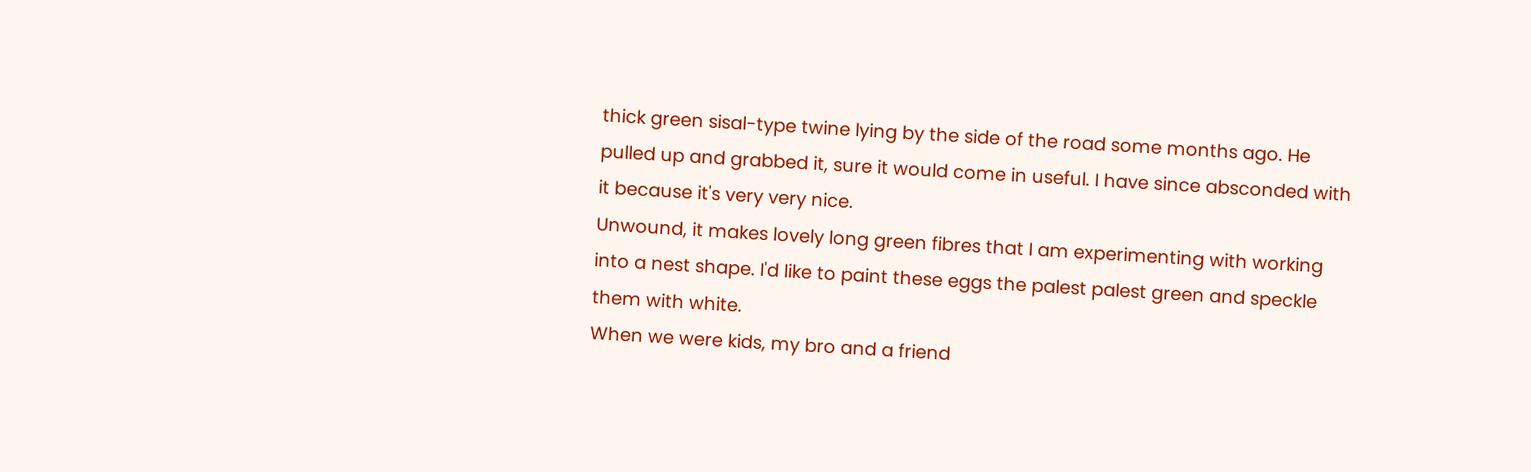thick green sisal-type twine lying by the side of the road some months ago. He pulled up and grabbed it, sure it would come in useful. I have since absconded with it because it's very very nice.
Unwound, it makes lovely long green fibres that I am experimenting with working into a nest shape. I'd like to paint these eggs the palest palest green and speckle them with white.
When we were kids, my bro and a friend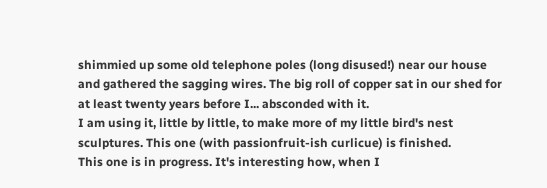shimmied up some old telephone poles (long disused!) near our house and gathered the sagging wires. The big roll of copper sat in our shed for at least twenty years before I... absconded with it.
I am using it, little by little, to make more of my little bird's nest sculptures. This one (with passionfruit-ish curlicue) is finished.
This one is in progress. It's interesting how, when I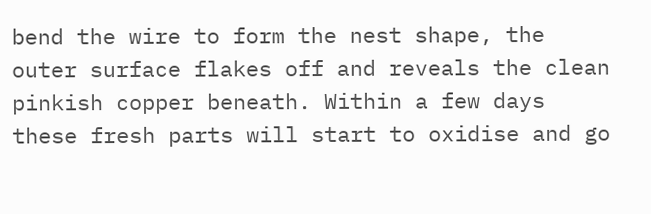bend the wire to form the nest shape, the outer surface flakes off and reveals the clean pinkish copper beneath. Within a few days these fresh parts will start to oxidise and go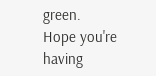green.
Hope you're having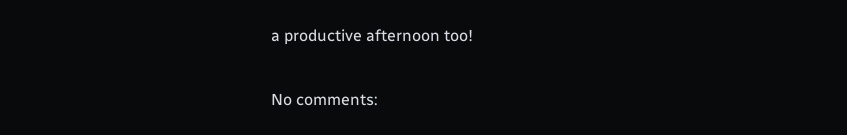a productive afternoon too!

No comments: